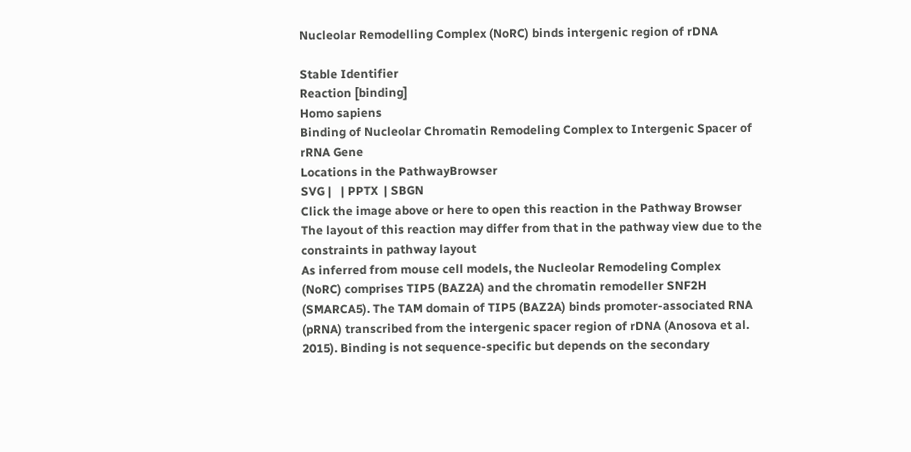Nucleolar Remodelling Complex (NoRC) binds intergenic region of rDNA

Stable Identifier
Reaction [binding]
Homo sapiens
Binding of Nucleolar Chromatin Remodeling Complex to Intergenic Spacer of rRNA Gene
Locations in the PathwayBrowser
SVG |   | PPTX  | SBGN
Click the image above or here to open this reaction in the Pathway Browser
The layout of this reaction may differ from that in the pathway view due to the constraints in pathway layout
As inferred from mouse cell models, the Nucleolar Remodeling Complex (NoRC) comprises TIP5 (BAZ2A) and the chromatin remodeller SNF2H (SMARCA5). The TAM domain of TIP5 (BAZ2A) binds promoter-associated RNA (pRNA) transcribed from the intergenic spacer region of rDNA (Anosova et al. 2015). Binding is not sequence-specific but depends on the secondary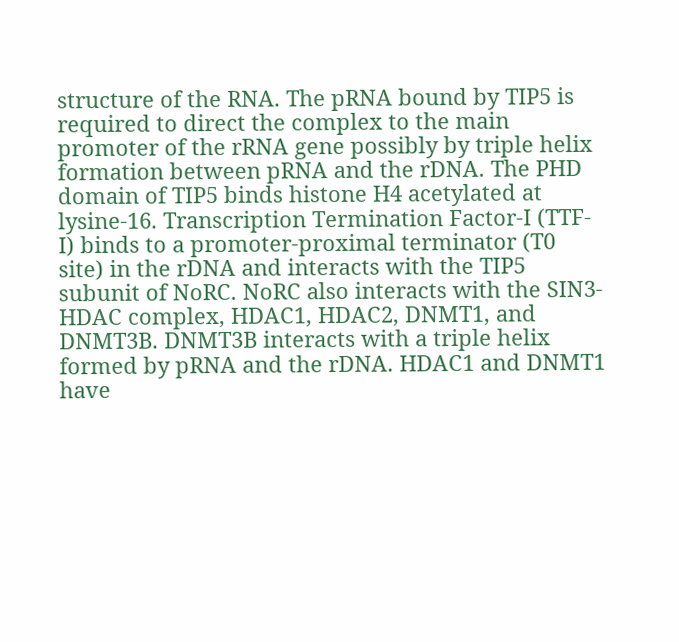structure of the RNA. The pRNA bound by TIP5 is required to direct the complex to the main promoter of the rRNA gene possibly by triple helix formation between pRNA and the rDNA. The PHD domain of TIP5 binds histone H4 acetylated at lysine-16. Transcription Termination Factor-I (TTF-I) binds to a promoter-proximal terminator (T0 site) in the rDNA and interacts with the TIP5 subunit of NoRC. NoRC also interacts with the SIN3-HDAC complex, HDAC1, HDAC2, DNMT1, and DNMT3B. DNMT3B interacts with a triple helix formed by pRNA and the rDNA. HDAC1 and DNMT1 have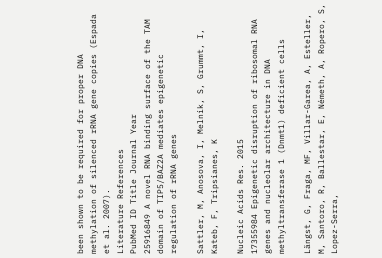been shown to be required for proper DNA methylation of silenced rRNA gene copies (Espada et al. 2007).
Literature References
PubMed ID Title Journal Year
25916849 A novel RNA binding surface of the TAM domain of TIP5/BAZ2A mediates epigenetic regulation of rRNA genes

Sattler, M, Anosova, I, Melnik, S, Grummt, I, Kateb, F, Tripsianes, K

Nucleic Acids Res. 2015
17355984 Epigenetic disruption of ribosomal RNA genes and nucleolar architecture in DNA methyltransferase 1 (Dnmt1) deficient cells

Längst, G, Fraga, MF, Villar-Garea, A, Esteller, M, Santoro, R, Ballestar, E, Németh, A, Ropero, S, Lopez-Serra,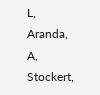L, Aranda, A, Stockert,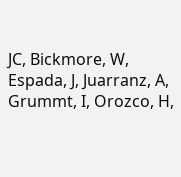JC, Bickmore, W, Espada, J, Juarranz, A, Grummt, I, Orozco, H,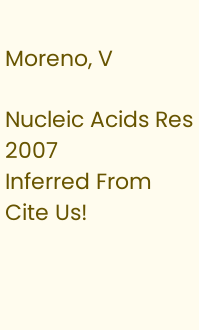Moreno, V

Nucleic Acids Res 2007
Inferred From
Cite Us!